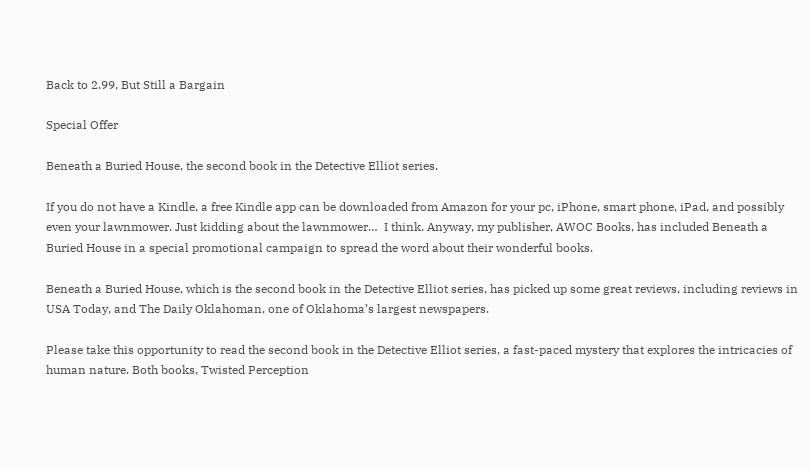Back to 2.99, But Still a Bargain

Special Offer

Beneath a Buried House, the second book in the Detective Elliot series.

If you do not have a Kindle, a free Kindle app can be downloaded from Amazon for your pc, iPhone, smart phone, iPad, and possibly even your lawnmower. Just kidding about the lawnmower…  I think. Anyway, my publisher, AWOC Books, has included Beneath a Buried House in a special promotional campaign to spread the word about their wonderful books.

Beneath a Buried House, which is the second book in the Detective Elliot series, has picked up some great reviews, including reviews in USA Today, and The Daily Oklahoman, one of Oklahoma’s largest newspapers.

Please take this opportunity to read the second book in the Detective Elliot series, a fast-paced mystery that explores the intricacies of human nature. Both books, Twisted Perception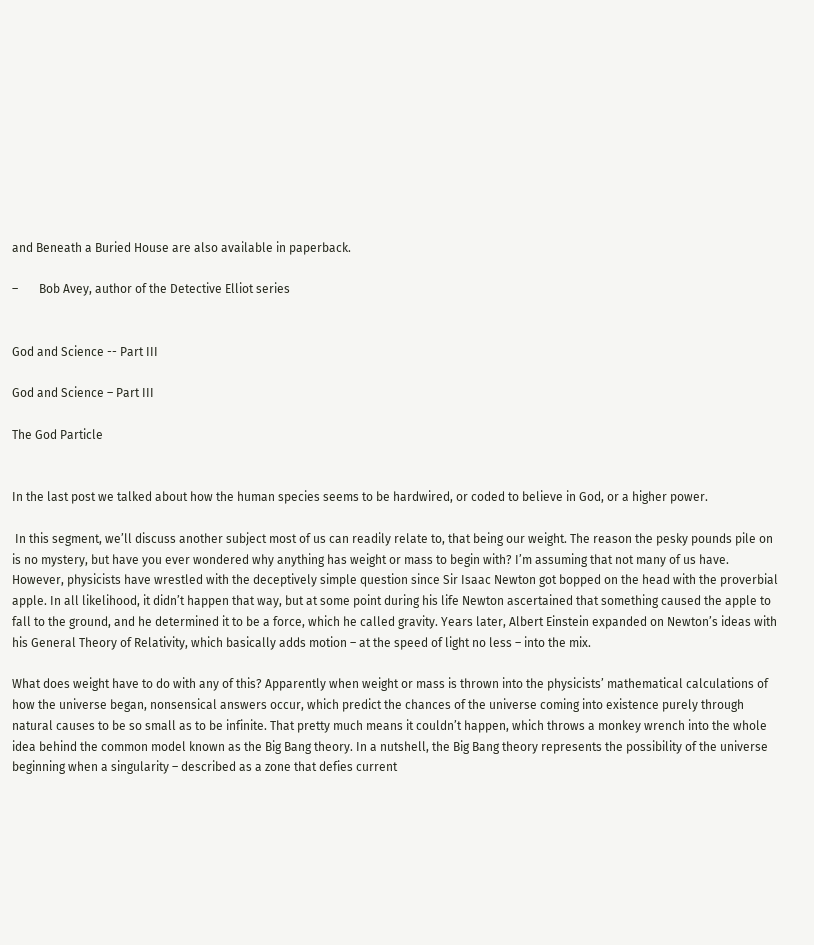and Beneath a Buried House are also available in paperback.

–       Bob Avey, author of the Detective Elliot series


God and Science -- Part III

God and Science – Part III

The God Particle


In the last post we talked about how the human species seems to be hardwired, or coded to believe in God, or a higher power.

 In this segment, we’ll discuss another subject most of us can readily relate to, that being our weight. The reason the pesky pounds pile on is no mystery, but have you ever wondered why anything has weight or mass to begin with? I’m assuming that not many of us have. However, physicists have wrestled with the deceptively simple question since Sir Isaac Newton got bopped on the head with the proverbial apple. In all likelihood, it didn’t happen that way, but at some point during his life Newton ascertained that something caused the apple to fall to the ground, and he determined it to be a force, which he called gravity. Years later, Albert Einstein expanded on Newton’s ideas with his General Theory of Relativity, which basically adds motion – at the speed of light no less – into the mix.

What does weight have to do with any of this? Apparently when weight or mass is thrown into the physicists’ mathematical calculations of how the universe began, nonsensical answers occur, which predict the chances of the universe coming into existence purely through natural causes to be so small as to be infinite. That pretty much means it couldn’t happen, which throws a monkey wrench into the whole idea behind the common model known as the Big Bang theory. In a nutshell, the Big Bang theory represents the possibility of the universe beginning when a singularity – described as a zone that defies current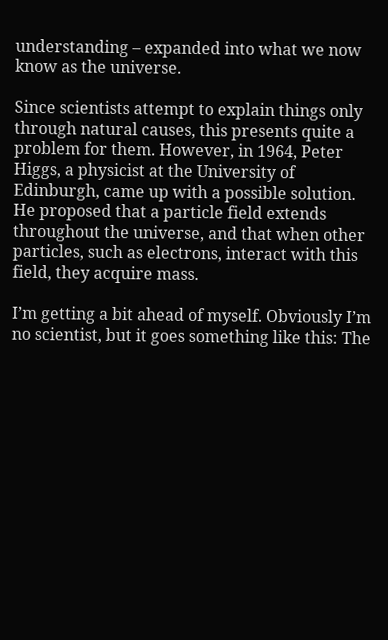understanding – expanded into what we now know as the universe.

Since scientists attempt to explain things only through natural causes, this presents quite a problem for them. However, in 1964, Peter Higgs, a physicist at the University of Edinburgh, came up with a possible solution. He proposed that a particle field extends throughout the universe, and that when other particles, such as electrons, interact with this field, they acquire mass.

I’m getting a bit ahead of myself. Obviously I’m no scientist, but it goes something like this: The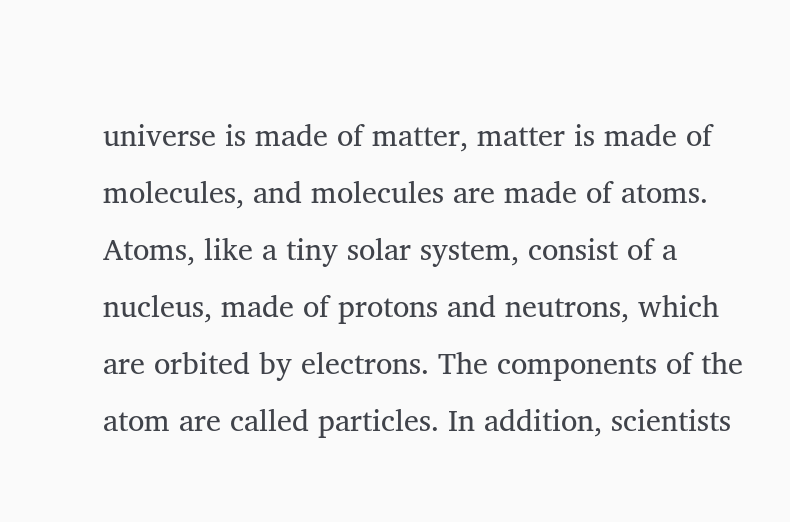universe is made of matter, matter is made of molecules, and molecules are made of atoms. Atoms, like a tiny solar system, consist of a nucleus, made of protons and neutrons, which are orbited by electrons. The components of the atom are called particles. In addition, scientists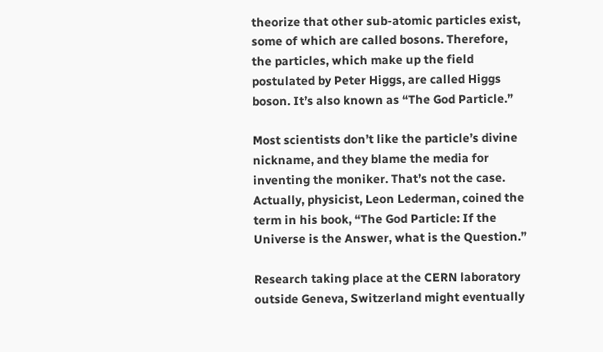theorize that other sub-atomic particles exist, some of which are called bosons. Therefore, the particles, which make up the field postulated by Peter Higgs, are called Higgs boson. It’s also known as “The God Particle.”

Most scientists don’t like the particle’s divine nickname, and they blame the media for inventing the moniker. That’s not the case. Actually, physicist, Leon Lederman, coined the term in his book, “The God Particle: If the Universe is the Answer, what is the Question.”

Research taking place at the CERN laboratory outside Geneva, Switzerland might eventually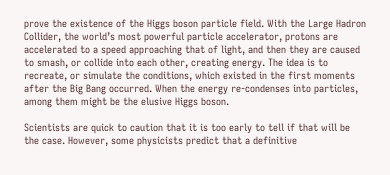prove the existence of the Higgs boson particle field. With the Large Hadron Collider, the world’s most powerful particle accelerator, protons are accelerated to a speed approaching that of light, and then they are caused to smash, or collide into each other, creating energy. The idea is to recreate, or simulate the conditions, which existed in the first moments after the Big Bang occurred. When the energy re-condenses into particles, among them might be the elusive Higgs boson.

Scientists are quick to caution that it is too early to tell if that will be the case. However, some physicists predict that a definitive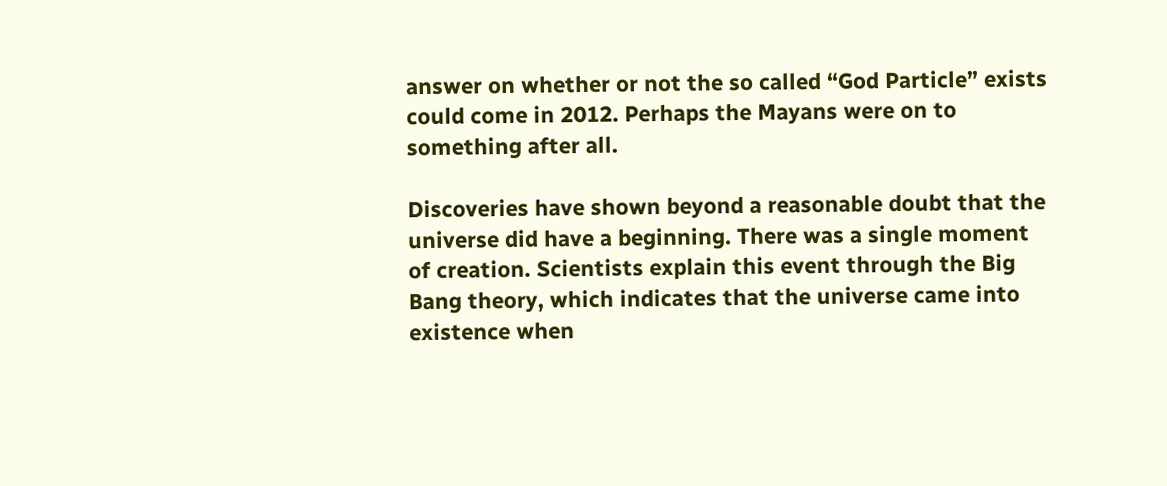answer on whether or not the so called “God Particle” exists could come in 2012. Perhaps the Mayans were on to something after all.

Discoveries have shown beyond a reasonable doubt that the universe did have a beginning. There was a single moment of creation. Scientists explain this event through the Big Bang theory, which indicates that the universe came into existence when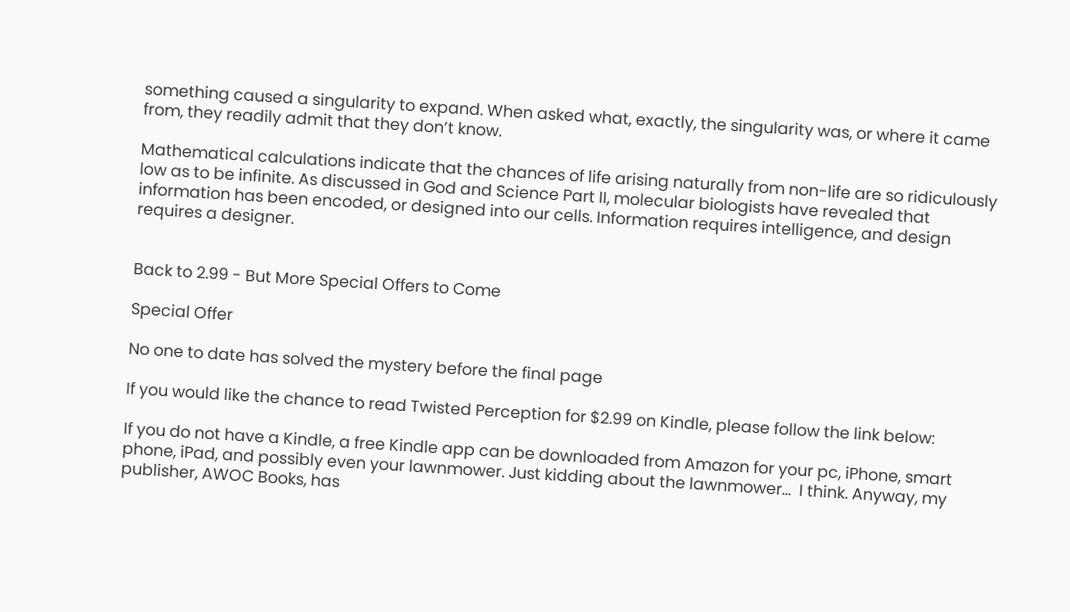something caused a singularity to expand. When asked what, exactly, the singularity was, or where it came from, they readily admit that they don’t know.

Mathematical calculations indicate that the chances of life arising naturally from non-life are so ridiculously low as to be infinite. As discussed in God and Science Part II, molecular biologists have revealed that information has been encoded, or designed into our cells. Information requires intelligence, and design requires a designer.


Back to 2.99 - But More Special Offers to Come

Special Offer

No one to date has solved the mystery before the final page

If you would like the chance to read Twisted Perception for $2.99 on Kindle, please follow the link below:

If you do not have a Kindle, a free Kindle app can be downloaded from Amazon for your pc, iPhone, smart phone, iPad, and possibly even your lawnmower. Just kidding about the lawnmower…  I think. Anyway, my publisher, AWOC Books, has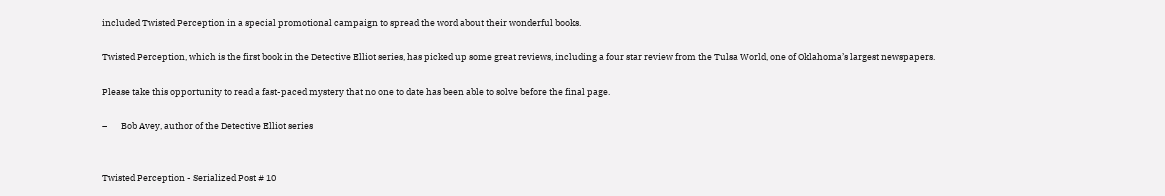included Twisted Perception in a special promotional campaign to spread the word about their wonderful books.

Twisted Perception, which is the first book in the Detective Elliot series, has picked up some great reviews, including a four star review from the Tulsa World, one of Oklahoma’s largest newspapers.

Please take this opportunity to read a fast-paced mystery that no one to date has been able to solve before the final page.

–       Bob Avey, author of the Detective Elliot series


Twisted Perception - Serialized Post # 10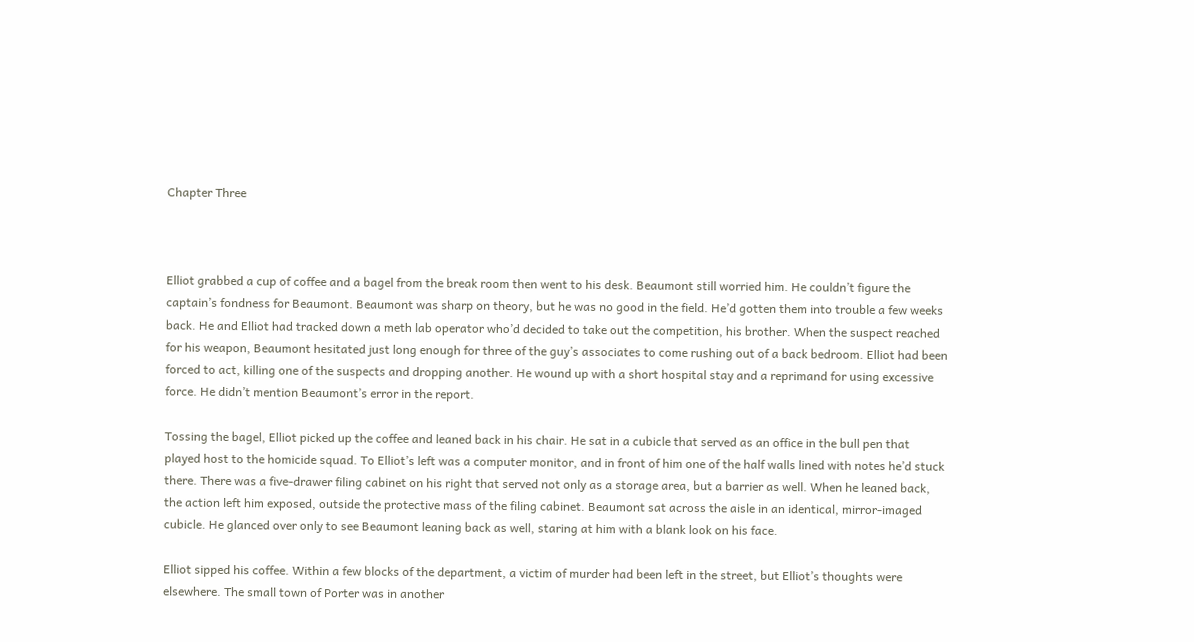Chapter Three



Elliot grabbed a cup of coffee and a bagel from the break room then went to his desk. Beaumont still worried him. He couldn’t figure the captain’s fondness for Beaumont. Beaumont was sharp on theory, but he was no good in the field. He’d gotten them into trouble a few weeks back. He and Elliot had tracked down a meth lab operator who’d decided to take out the competition, his brother. When the suspect reached for his weapon, Beaumont hesitated just long enough for three of the guy’s associates to come rushing out of a back bedroom. Elliot had been forced to act, killing one of the suspects and dropping another. He wound up with a short hospital stay and a reprimand for using excessive force. He didn’t mention Beaumont’s error in the report.

Tossing the bagel, Elliot picked up the coffee and leaned back in his chair. He sat in a cubicle that served as an office in the bull pen that played host to the homicide squad. To Elliot’s left was a computer monitor, and in front of him one of the half walls lined with notes he’d stuck there. There was a five-drawer filing cabinet on his right that served not only as a storage area, but a barrier as well. When he leaned back, the action left him exposed, outside the protective mass of the filing cabinet. Beaumont sat across the aisle in an identical, mirror-imaged cubicle. He glanced over only to see Beaumont leaning back as well, staring at him with a blank look on his face.

Elliot sipped his coffee. Within a few blocks of the department, a victim of murder had been left in the street, but Elliot’s thoughts were elsewhere. The small town of Porter was in another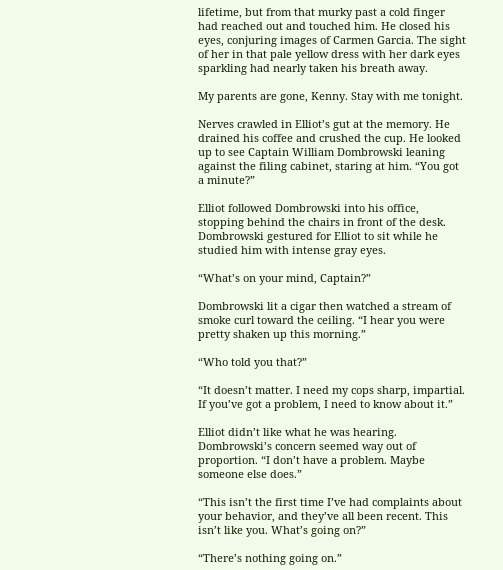lifetime, but from that murky past a cold finger had reached out and touched him. He closed his eyes, conjuring images of Carmen Garcia. The sight of her in that pale yellow dress with her dark eyes sparkling had nearly taken his breath away.

My parents are gone, Kenny. Stay with me tonight.

Nerves crawled in Elliot’s gut at the memory. He drained his coffee and crushed the cup. He looked up to see Captain William Dombrowski leaning against the filing cabinet, staring at him. “You got a minute?”

Elliot followed Dombrowski into his office, stopping behind the chairs in front of the desk. Dombrowski gestured for Elliot to sit while he studied him with intense gray eyes.

“What’s on your mind, Captain?”

Dombrowski lit a cigar then watched a stream of smoke curl toward the ceiling. “I hear you were pretty shaken up this morning.”

“Who told you that?”

“It doesn’t matter. I need my cops sharp, impartial. If you’ve got a problem, I need to know about it.”

Elliot didn’t like what he was hearing. Dombrowski’s concern seemed way out of proportion. “I don’t have a problem. Maybe someone else does.”

“This isn’t the first time I’ve had complaints about your behavior, and they’ve all been recent. This isn’t like you. What’s going on?”

“There’s nothing going on.”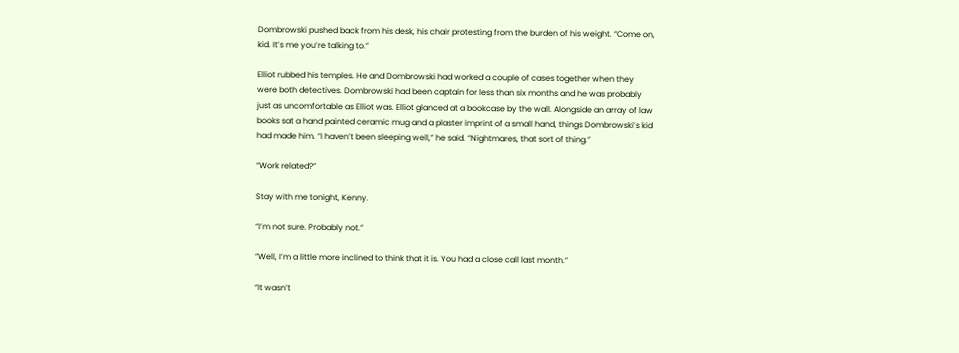Dombrowski pushed back from his desk, his chair protesting from the burden of his weight. “Come on, kid. It’s me you’re talking to.”

Elliot rubbed his temples. He and Dombrowski had worked a couple of cases together when they were both detectives. Dombrowski had been captain for less than six months and he was probably just as uncomfortable as Elliot was. Elliot glanced at a bookcase by the wall. Alongside an array of law books sat a hand painted ceramic mug and a plaster imprint of a small hand, things Dombrowski’s kid had made him. “I haven’t been sleeping well,” he said. “Nightmares, that sort of thing.”

“Work related?”

Stay with me tonight, Kenny.

“I’m not sure. Probably not.”

“Well, I’m a little more inclined to think that it is. You had a close call last month.”

“It wasn’t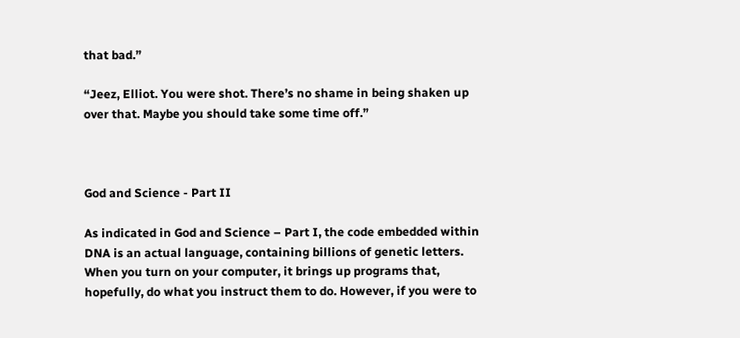that bad.”

“Jeez, Elliot. You were shot. There’s no shame in being shaken up over that. Maybe you should take some time off.”



God and Science - Part II

As indicated in God and Science – Part I, the code embedded within DNA is an actual language, containing billions of genetic letters.
When you turn on your computer, it brings up programs that, hopefully, do what you instruct them to do. However, if you were to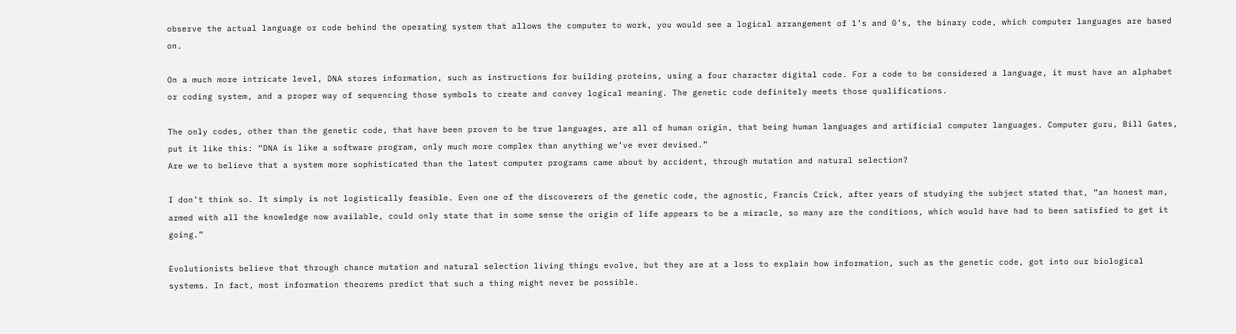observe the actual language or code behind the operating system that allows the computer to work, you would see a logical arrangement of 1’s and 0’s, the binary code, which computer languages are based on.

On a much more intricate level, DNA stores information, such as instructions for building proteins, using a four character digital code. For a code to be considered a language, it must have an alphabet or coding system, and a proper way of sequencing those symbols to create and convey logical meaning. The genetic code definitely meets those qualifications.

The only codes, other than the genetic code, that have been proven to be true languages, are all of human origin, that being human languages and artificial computer languages. Computer guru, Bill Gates, put it like this: “DNA is like a software program, only much more complex than anything we’ve ever devised.”
Are we to believe that a system more sophisticated than the latest computer programs came about by accident, through mutation and natural selection?

I don’t think so. It simply is not logistically feasible. Even one of the discoverers of the genetic code, the agnostic, Francis Crick, after years of studying the subject stated that, “an honest man, armed with all the knowledge now available, could only state that in some sense the origin of life appears to be a miracle, so many are the conditions, which would have had to been satisfied to get it going.”

Evolutionists believe that through chance mutation and natural selection living things evolve, but they are at a loss to explain how information, such as the genetic code, got into our biological systems. In fact, most information theorems predict that such a thing might never be possible.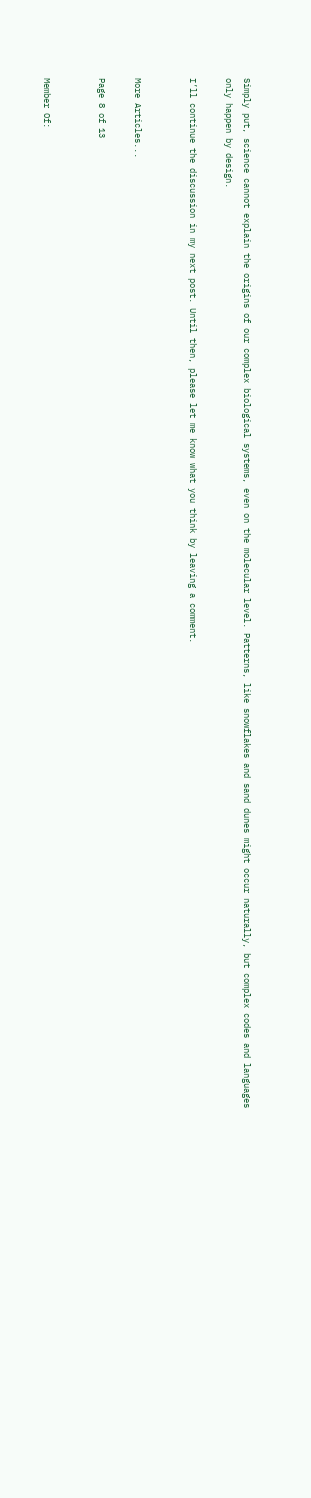Simply put, science cannot explain the origins of our complex biological systems, even on the molecular level. Patterns, like snowflakes and sand dunes might occur naturally, but complex codes and languages only happen by design.

I’ll continue the discussion in my next post. Until then, please let me know what you think by leaving a comment.


More Articles...

Page 8 of 13


Member Of: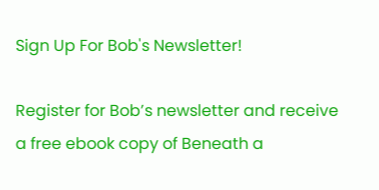Sign Up For Bob's Newsletter!

Register for Bob’s newsletter and receive a free ebook copy of Beneath a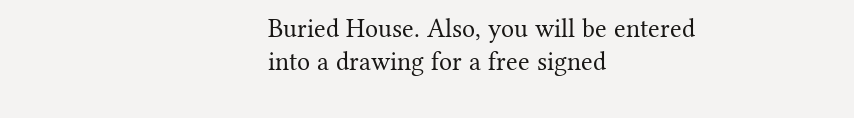Buried House. Also, you will be entered into a drawing for a free signed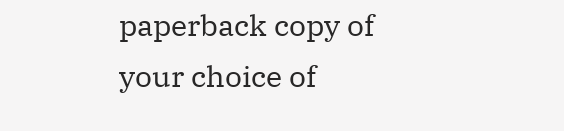paperback copy of your choice of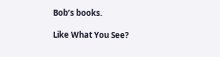Bob’s books.

Like What You See?